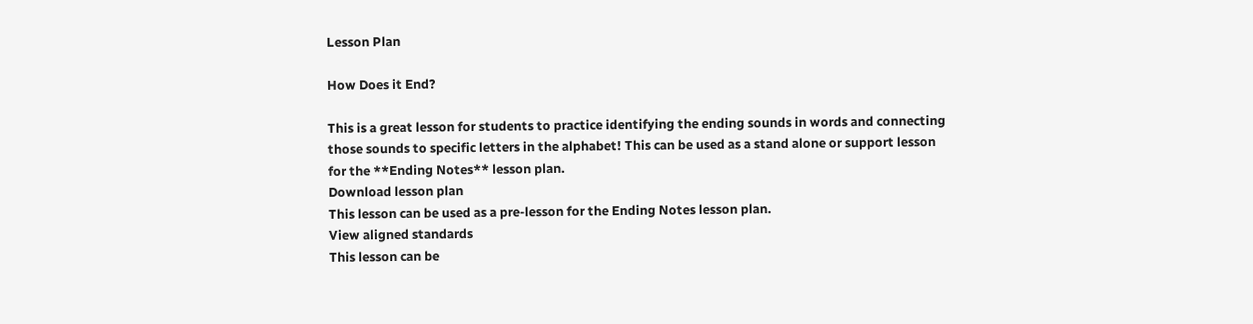Lesson Plan

How Does it End?

This is a great lesson for students to practice identifying the ending sounds in words and connecting those sounds to specific letters in the alphabet! This can be used as a stand alone or support lesson for the **Ending Notes** lesson plan.
Download lesson plan
This lesson can be used as a pre-lesson for the Ending Notes lesson plan.
View aligned standards
This lesson can be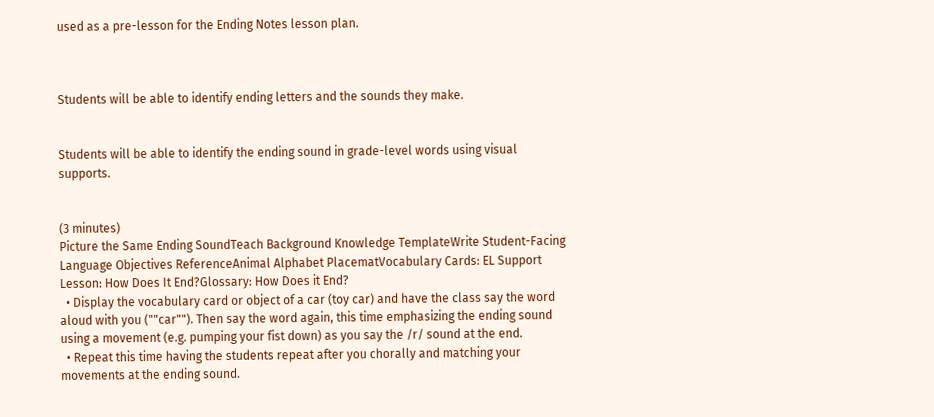used as a pre-lesson for the Ending Notes lesson plan.



Students will be able to identify ending letters and the sounds they make.


Students will be able to identify the ending sound in grade-level words using visual supports.


(3 minutes)
Picture the Same Ending SoundTeach Background Knowledge TemplateWrite Student-Facing Language Objectives ReferenceAnimal Alphabet PlacematVocabulary Cards: EL Support Lesson: How Does It End?Glossary: How Does it End?
  • Display the vocabulary card or object of a car (toy car) and have the class say the word aloud with you (""car""). Then say the word again, this time emphasizing the ending sound using a movement (e.g. pumping your fist down) as you say the /r/ sound at the end.
  • Repeat this time having the students repeat after you chorally and matching your movements at the ending sound.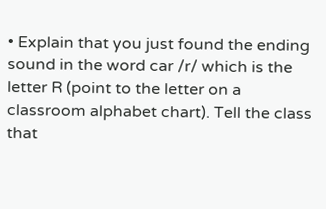• Explain that you just found the ending sound in the word car /r/ which is the letter R (point to the letter on a classroom alphabet chart). Tell the class that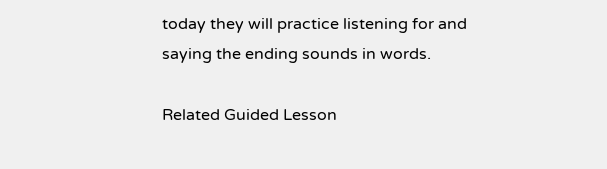today they will practice listening for and saying the ending sounds in words.

Related Guided Lesson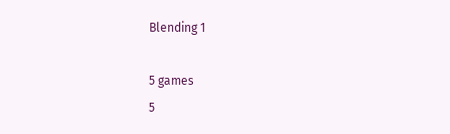Blending 1

5 games
5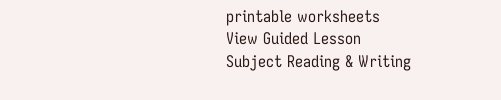printable worksheets
View Guided Lesson
Subject Reading & Writing